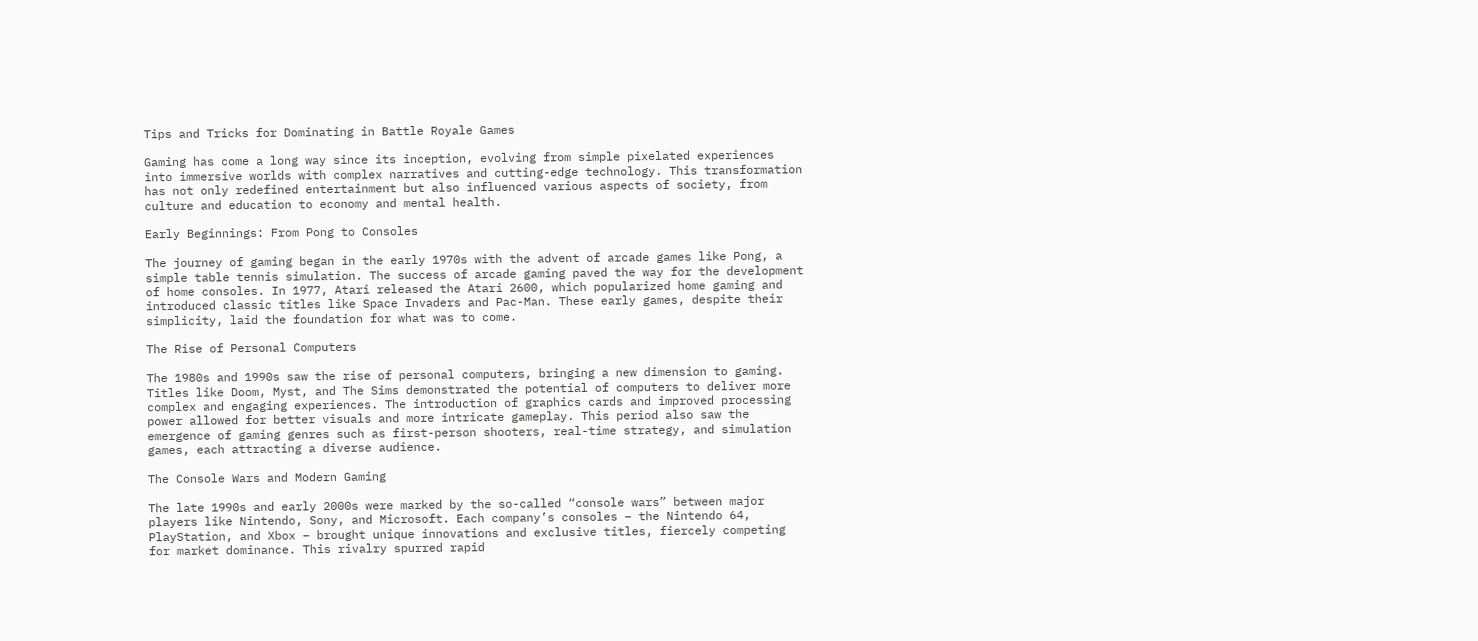Tips and Tricks for Dominating in Battle Royale Games

Gaming has come a long way since its inception, evolving from simple pixelated experiences into immersive worlds with complex narratives and cutting-edge technology. This transformation has not only redefined entertainment but also influenced various aspects of society, from culture and education to economy and mental health.

Early Beginnings: From Pong to Consoles

The journey of gaming began in the early 1970s with the advent of arcade games like Pong, a simple table tennis simulation. The success of arcade gaming paved the way for the development of home consoles. In 1977, Atari released the Atari 2600, which popularized home gaming and introduced classic titles like Space Invaders and Pac-Man. These early games, despite their simplicity, laid the foundation for what was to come.

The Rise of Personal Computers

The 1980s and 1990s saw the rise of personal computers, bringing a new dimension to gaming. Titles like Doom, Myst, and The Sims demonstrated the potential of computers to deliver more complex and engaging experiences. The introduction of graphics cards and improved processing power allowed for better visuals and more intricate gameplay. This period also saw the emergence of gaming genres such as first-person shooters, real-time strategy, and simulation games, each attracting a diverse audience.

The Console Wars and Modern Gaming

The late 1990s and early 2000s were marked by the so-called “console wars” between major players like Nintendo, Sony, and Microsoft. Each company’s consoles – the Nintendo 64, PlayStation, and Xbox – brought unique innovations and exclusive titles, fiercely competing for market dominance. This rivalry spurred rapid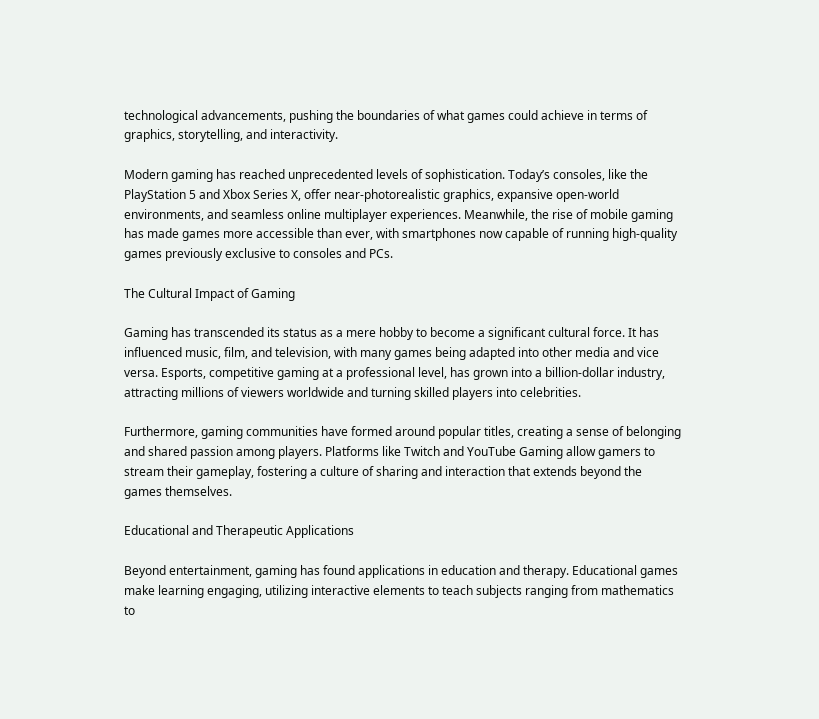technological advancements, pushing the boundaries of what games could achieve in terms of graphics, storytelling, and interactivity.

Modern gaming has reached unprecedented levels of sophistication. Today’s consoles, like the PlayStation 5 and Xbox Series X, offer near-photorealistic graphics, expansive open-world environments, and seamless online multiplayer experiences. Meanwhile, the rise of mobile gaming has made games more accessible than ever, with smartphones now capable of running high-quality games previously exclusive to consoles and PCs.

The Cultural Impact of Gaming

Gaming has transcended its status as a mere hobby to become a significant cultural force. It has influenced music, film, and television, with many games being adapted into other media and vice versa. Esports, competitive gaming at a professional level, has grown into a billion-dollar industry, attracting millions of viewers worldwide and turning skilled players into celebrities.

Furthermore, gaming communities have formed around popular titles, creating a sense of belonging and shared passion among players. Platforms like Twitch and YouTube Gaming allow gamers to stream their gameplay, fostering a culture of sharing and interaction that extends beyond the games themselves.

Educational and Therapeutic Applications

Beyond entertainment, gaming has found applications in education and therapy. Educational games make learning engaging, utilizing interactive elements to teach subjects ranging from mathematics to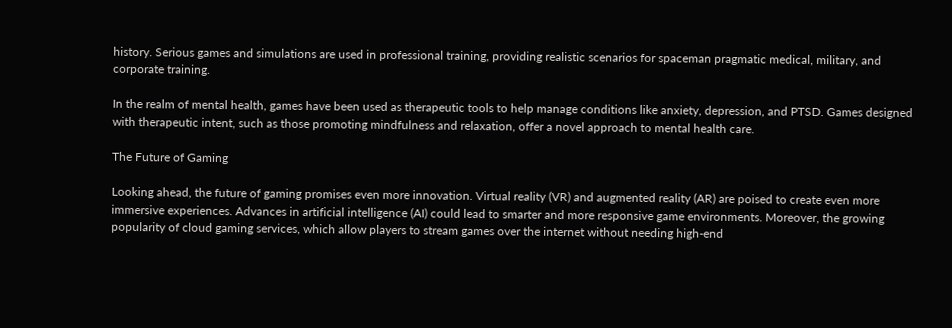history. Serious games and simulations are used in professional training, providing realistic scenarios for spaceman pragmatic medical, military, and corporate training.

In the realm of mental health, games have been used as therapeutic tools to help manage conditions like anxiety, depression, and PTSD. Games designed with therapeutic intent, such as those promoting mindfulness and relaxation, offer a novel approach to mental health care.

The Future of Gaming

Looking ahead, the future of gaming promises even more innovation. Virtual reality (VR) and augmented reality (AR) are poised to create even more immersive experiences. Advances in artificial intelligence (AI) could lead to smarter and more responsive game environments. Moreover, the growing popularity of cloud gaming services, which allow players to stream games over the internet without needing high-end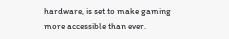hardware, is set to make gaming more accessible than ever.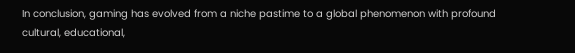In conclusion, gaming has evolved from a niche pastime to a global phenomenon with profound cultural, educational,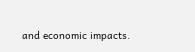and economic impacts.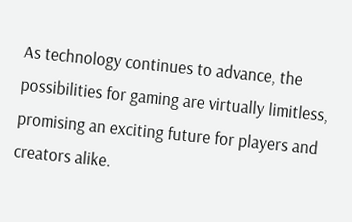As technology continues to advance, the possibilities for gaming are virtually limitless, promising an exciting future for players and creators alike.